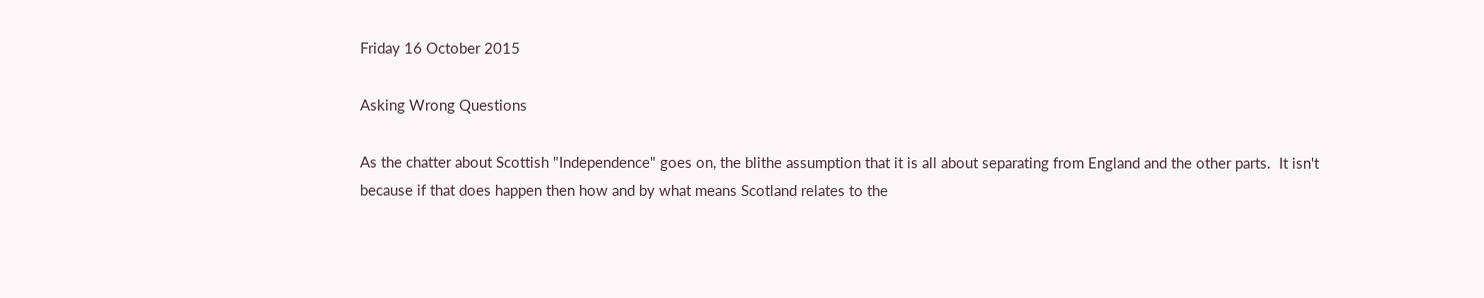Friday 16 October 2015

Asking Wrong Questions

As the chatter about Scottish "Independence" goes on, the blithe assumption that it is all about separating from England and the other parts.  It isn't because if that does happen then how and by what means Scotland relates to the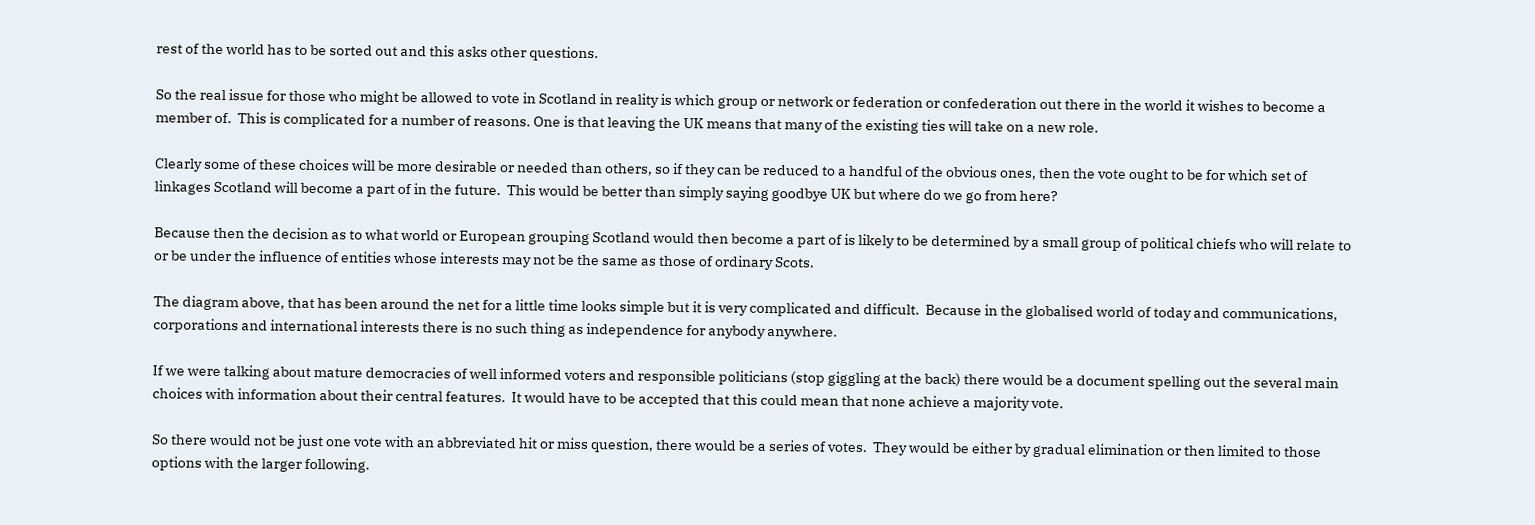rest of the world has to be sorted out and this asks other questions.

So the real issue for those who might be allowed to vote in Scotland in reality is which group or network or federation or confederation out there in the world it wishes to become a member of.  This is complicated for a number of reasons. One is that leaving the UK means that many of the existing ties will take on a new role.

Clearly some of these choices will be more desirable or needed than others, so if they can be reduced to a handful of the obvious ones, then the vote ought to be for which set of linkages Scotland will become a part of in the future.  This would be better than simply saying goodbye UK but where do we go from here?

Because then the decision as to what world or European grouping Scotland would then become a part of is likely to be determined by a small group of political chiefs who will relate to or be under the influence of entities whose interests may not be the same as those of ordinary Scots.

The diagram above, that has been around the net for a little time looks simple but it is very complicated and difficult.  Because in the globalised world of today and communications, corporations and international interests there is no such thing as independence for anybody anywhere.

If we were talking about mature democracies of well informed voters and responsible politicians (stop giggling at the back) there would be a document spelling out the several main choices with information about their central features.  It would have to be accepted that this could mean that none achieve a majority vote.

So there would not be just one vote with an abbreviated hit or miss question, there would be a series of votes.  They would be either by gradual elimination or then limited to those options with the larger following.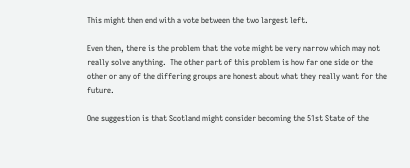This might then end with a vote between the two largest left.

Even then, there is the problem that the vote might be very narrow which may not really solve anything.  The other part of this problem is how far one side or the other or any of the differing groups are honest about what they really want for the future.

One suggestion is that Scotland might consider becoming the 51st State of the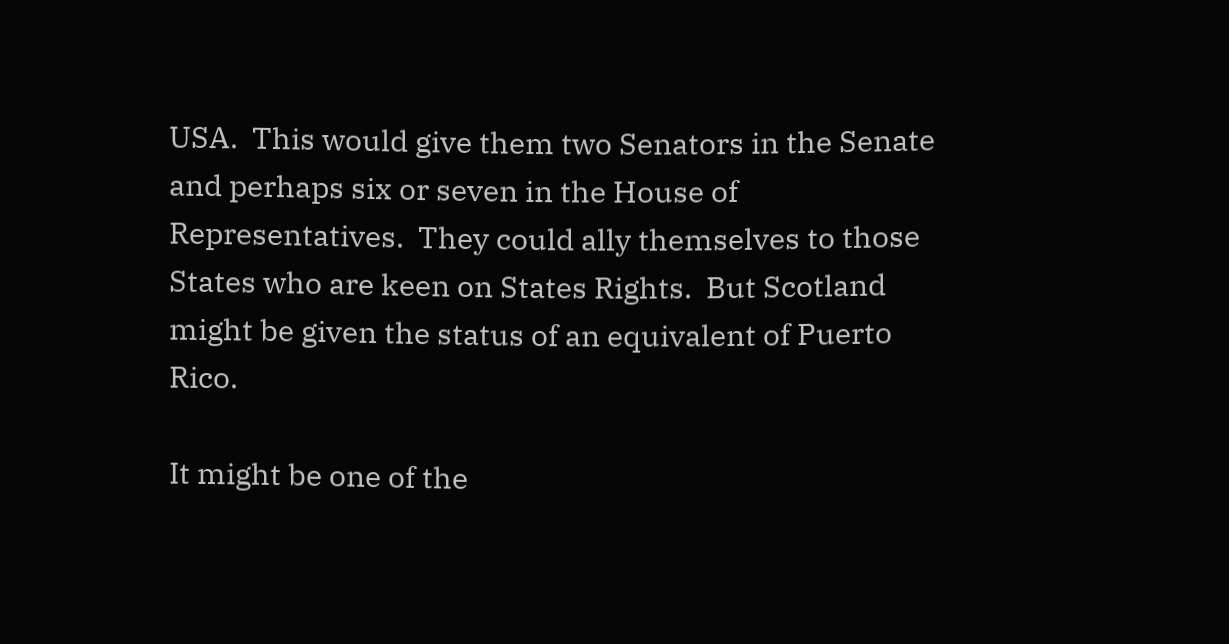USA.  This would give them two Senators in the Senate and perhaps six or seven in the House of Representatives.  They could ally themselves to those States who are keen on States Rights.  But Scotland might be given the status of an equivalent of Puerto Rico.

It might be one of the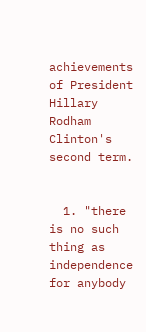achievements of President Hillary Rodham Clinton's second term.


  1. "there is no such thing as independence for anybody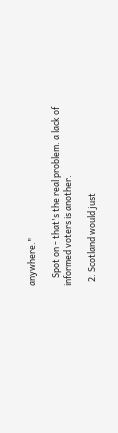anywhere."

    Spot on - that's the real problem. a lack of informed voters is another.

  2. Scotland would just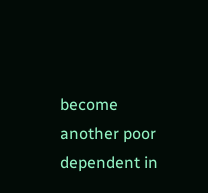become another poor dependent in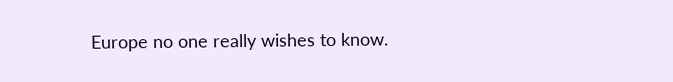Europe no one really wishes to know.